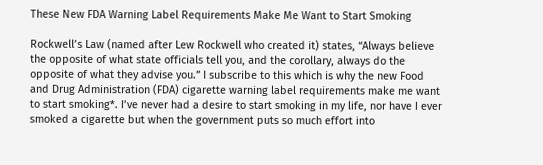These New FDA Warning Label Requirements Make Me Want to Start Smoking

Rockwell’s Law (named after Lew Rockwell who created it) states, “Always believe the opposite of what state officials tell you, and the corollary, always do the opposite of what they advise you.” I subscribe to this which is why the new Food and Drug Administration (FDA) cigarette warning label requirements make me want to start smoking*. I’ve never had a desire to start smoking in my life, nor have I ever smoked a cigarette but when the government puts so much effort into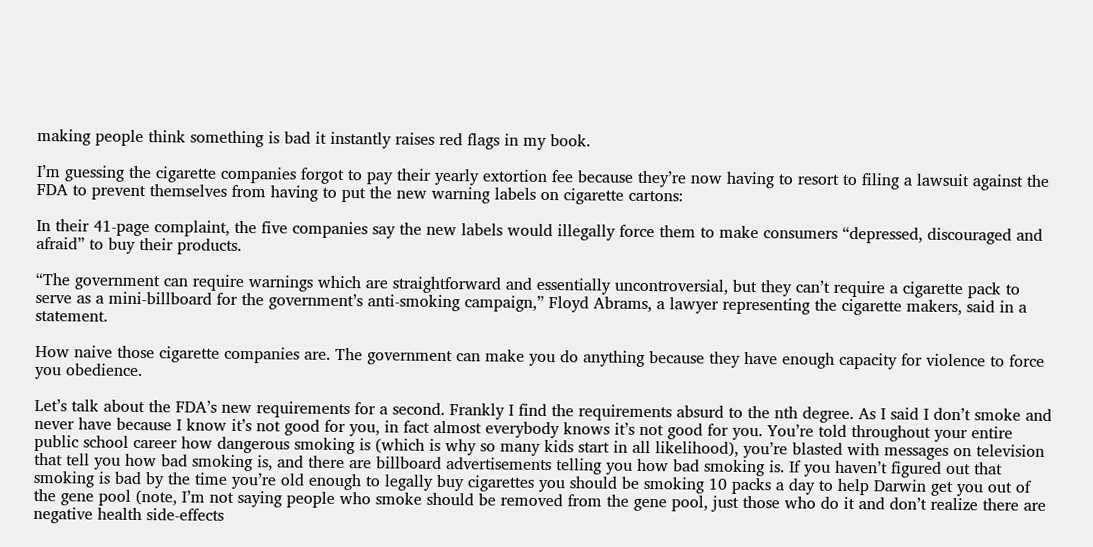making people think something is bad it instantly raises red flags in my book.

I’m guessing the cigarette companies forgot to pay their yearly extortion fee because they’re now having to resort to filing a lawsuit against the FDA to prevent themselves from having to put the new warning labels on cigarette cartons:

In their 41-page complaint, the five companies say the new labels would illegally force them to make consumers “depressed, discouraged and afraid” to buy their products.

“The government can require warnings which are straightforward and essentially uncontroversial, but they can’t require a cigarette pack to serve as a mini-billboard for the government’s anti-smoking campaign,” Floyd Abrams, a lawyer representing the cigarette makers, said in a statement.

How naive those cigarette companies are. The government can make you do anything because they have enough capacity for violence to force you obedience.

Let’s talk about the FDA’s new requirements for a second. Frankly I find the requirements absurd to the nth degree. As I said I don’t smoke and never have because I know it’s not good for you, in fact almost everybody knows it’s not good for you. You’re told throughout your entire public school career how dangerous smoking is (which is why so many kids start in all likelihood), you’re blasted with messages on television that tell you how bad smoking is, and there are billboard advertisements telling you how bad smoking is. If you haven’t figured out that smoking is bad by the time you’re old enough to legally buy cigarettes you should be smoking 10 packs a day to help Darwin get you out of the gene pool (note, I’m not saying people who smoke should be removed from the gene pool, just those who do it and don’t realize there are negative health side-effects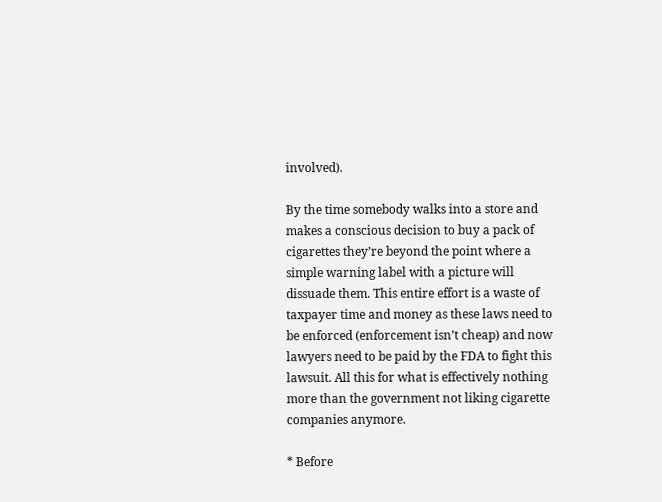involved).

By the time somebody walks into a store and makes a conscious decision to buy a pack of cigarettes they’re beyond the point where a simple warning label with a picture will dissuade them. This entire effort is a waste of taxpayer time and money as these laws need to be enforced (enforcement isn’t cheap) and now lawyers need to be paid by the FDA to fight this lawsuit. All this for what is effectively nothing more than the government not liking cigarette companies anymore.

* Before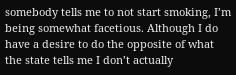somebody tells me to not start smoking, I’m being somewhat facetious. Although I do have a desire to do the opposite of what the state tells me I don’t actually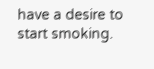have a desire to start smoking.